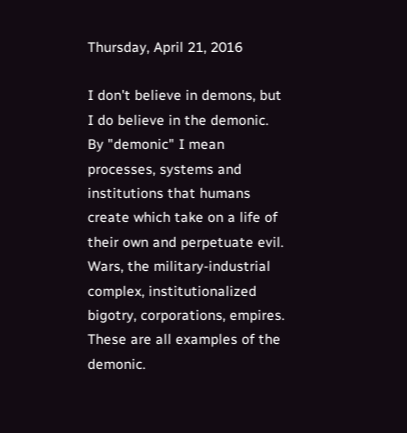Thursday, April 21, 2016

I don't believe in demons, but I do believe in the demonic.  By "demonic" I mean processes, systems and institutions that humans create which take on a life of their own and perpetuate evil.  Wars, the military-industrial complex, institutionalized bigotry, corporations, empires.  These are all examples of the demonic.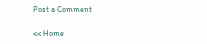Post a Comment

<< Home